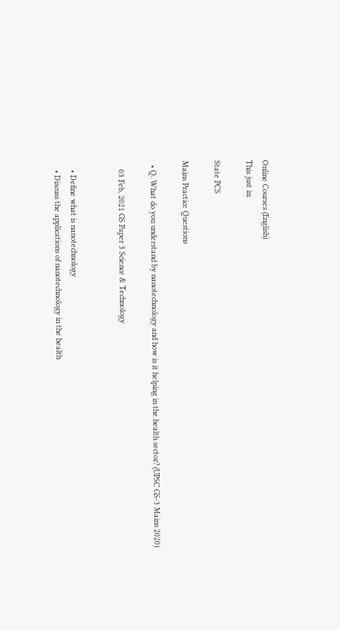Online Courses (English)
This just in:

State PCS

Mains Practice Questions

  • Q. What do you understand by nanotechnology and how is it helping in the health sector? (UPSC GS-3 Mains 2020)

    03 Feb, 2021 GS Paper 3 Science & Technology


    • Define what is nanotechnology
    • Discuss the applications of nanotechnology in the health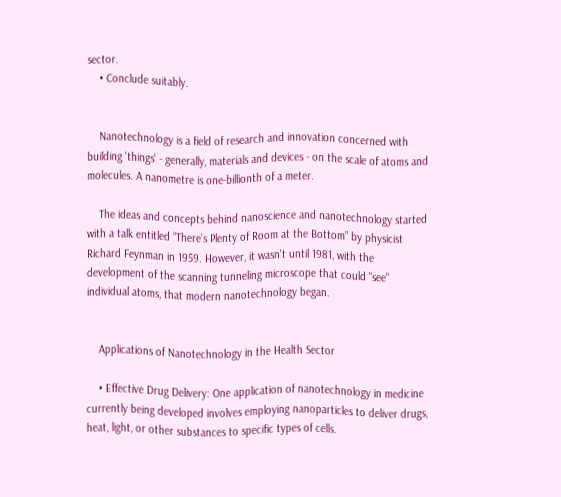sector.
    • Conclude suitably.


    Nanotechnology is a field of research and innovation concerned with building 'things' - generally, materials and devices - on the scale of atoms and molecules. A nanometre is one-billionth of a meter.

    The ideas and concepts behind nanoscience and nanotechnology started with a talk entitled “There’s Plenty of Room at the Bottom” by physicist Richard Feynman in 1959. However, it wasn't until 1981, with the development of the scanning tunneling microscope that could "see" individual atoms, that modern nanotechnology began.


    Applications of Nanotechnology in the Health Sector

    • Effective Drug Delivery: One application of nanotechnology in medicine currently being developed involves employing nanoparticles to deliver drugs, heat, light, or other substances to specific types of cells.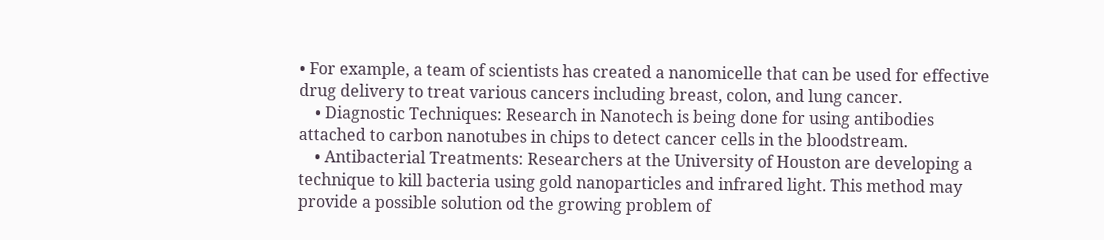• For example, a team of scientists has created a nanomicelle that can be used for effective drug delivery to treat various cancers including breast, colon, and lung cancer.
    • Diagnostic Techniques: Research in Nanotech is being done for using antibodies attached to carbon nanotubes in chips to detect cancer cells in the bloodstream.
    • Antibacterial Treatments: Researchers at the University of Houston are developing a technique to kill bacteria using gold nanoparticles and infrared light. This method may provide a possible solution od the growing problem of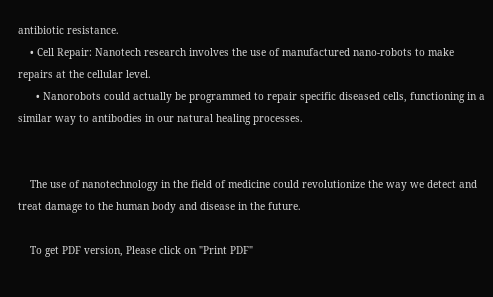antibiotic resistance.
    • Cell Repair: Nanotech research involves the use of manufactured nano-robots to make repairs at the cellular level.
      • Nanorobots could actually be programmed to repair specific diseased cells, functioning in a similar way to antibodies in our natural healing processes.


    The use of nanotechnology in the field of medicine could revolutionize the way we detect and treat damage to the human body and disease in the future.

    To get PDF version, Please click on "Print PDF"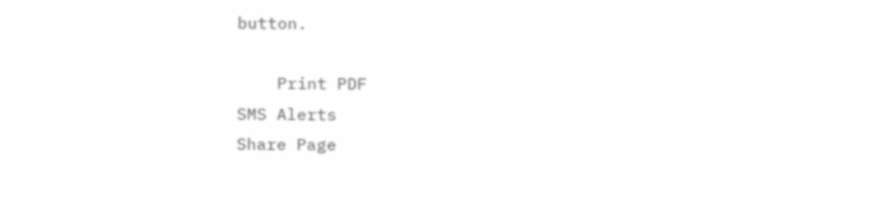button.

    Print PDF
SMS Alerts
Share Page